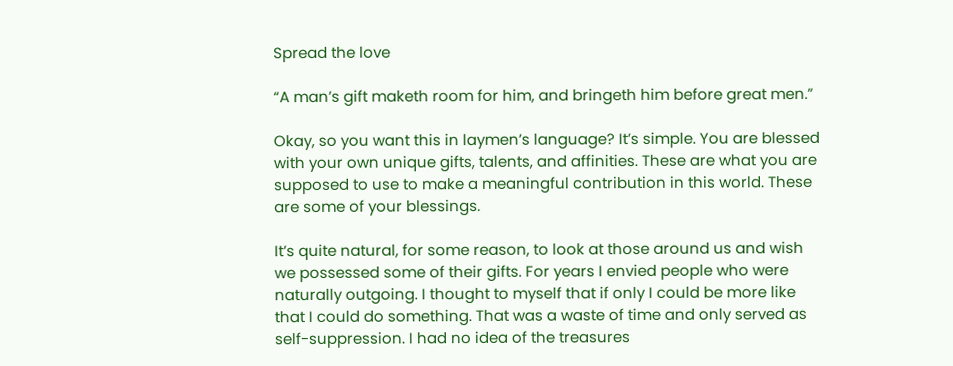Spread the love

“A man’s gift maketh room for him, and bringeth him before great men.”

Okay, so you want this in laymen’s language? It’s simple. You are blessed with your own unique gifts, talents, and affinities. These are what you are supposed to use to make a meaningful contribution in this world. These are some of your blessings.

It’s quite natural, for some reason, to look at those around us and wish we possessed some of their gifts. For years I envied people who were naturally outgoing. I thought to myself that if only I could be more like that I could do something. That was a waste of time and only served as self-suppression. I had no idea of the treasures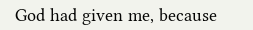God had given me, because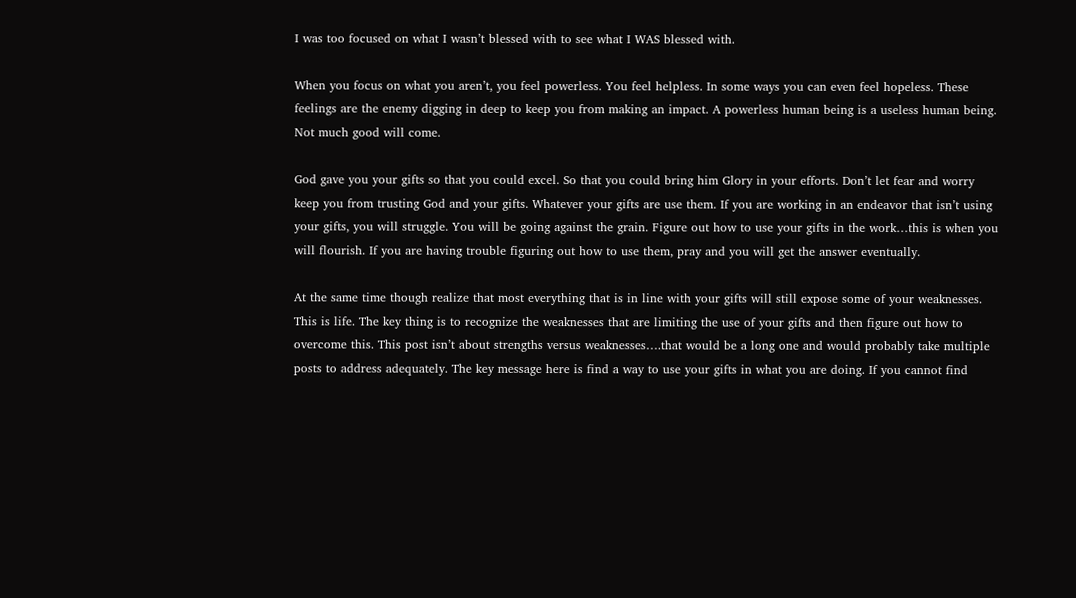I was too focused on what I wasn’t blessed with to see what I WAS blessed with.

When you focus on what you aren’t, you feel powerless. You feel helpless. In some ways you can even feel hopeless. These feelings are the enemy digging in deep to keep you from making an impact. A powerless human being is a useless human being. Not much good will come.

God gave you your gifts so that you could excel. So that you could bring him Glory in your efforts. Don’t let fear and worry keep you from trusting God and your gifts. Whatever your gifts are use them. If you are working in an endeavor that isn’t using your gifts, you will struggle. You will be going against the grain. Figure out how to use your gifts in the work…this is when you will flourish. If you are having trouble figuring out how to use them, pray and you will get the answer eventually.

At the same time though realize that most everything that is in line with your gifts will still expose some of your weaknesses. This is life. The key thing is to recognize the weaknesses that are limiting the use of your gifts and then figure out how to overcome this. This post isn’t about strengths versus weaknesses….that would be a long one and would probably take multiple posts to address adequately. The key message here is find a way to use your gifts in what you are doing. If you cannot find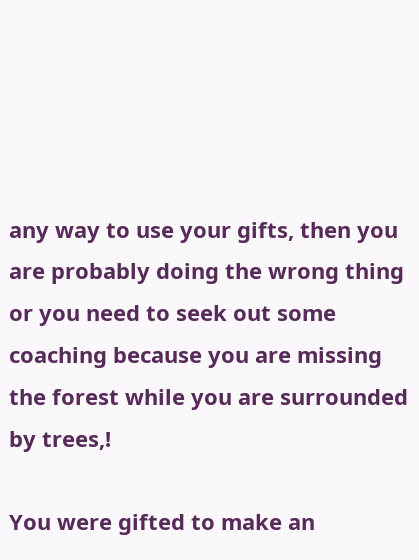any way to use your gifts, then you are probably doing the wrong thing or you need to seek out some coaching because you are missing the forest while you are surrounded by trees,!

You were gifted to make an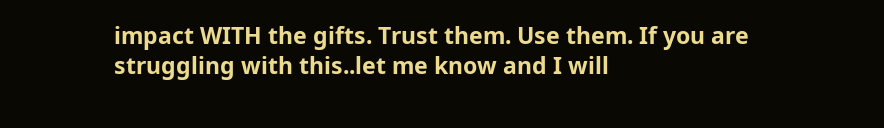impact WITH the gifts. Trust them. Use them. If you are struggling with this..let me know and I will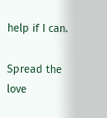help if I can.

Spread the love